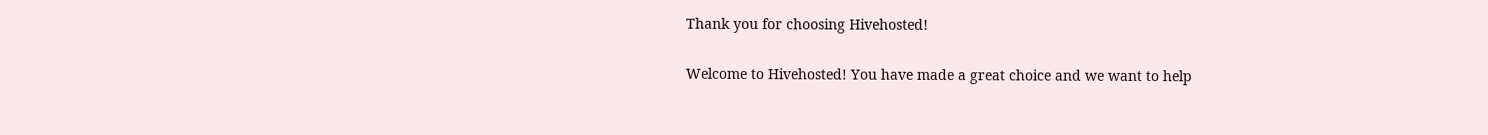Thank you for choosing Hivehosted!

Welcome to Hivehosted! You have made a great choice and we want to help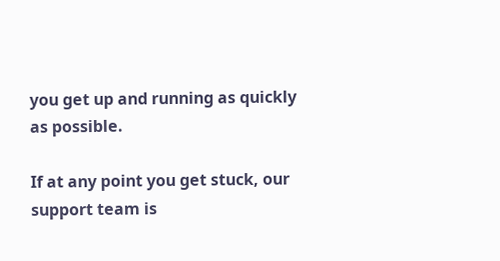you get up and running as quickly as possible.

If at any point you get stuck, our support team is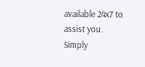available 24x7 to assist you. Simply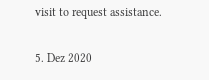visit to request assistance.

5. Dez 2020